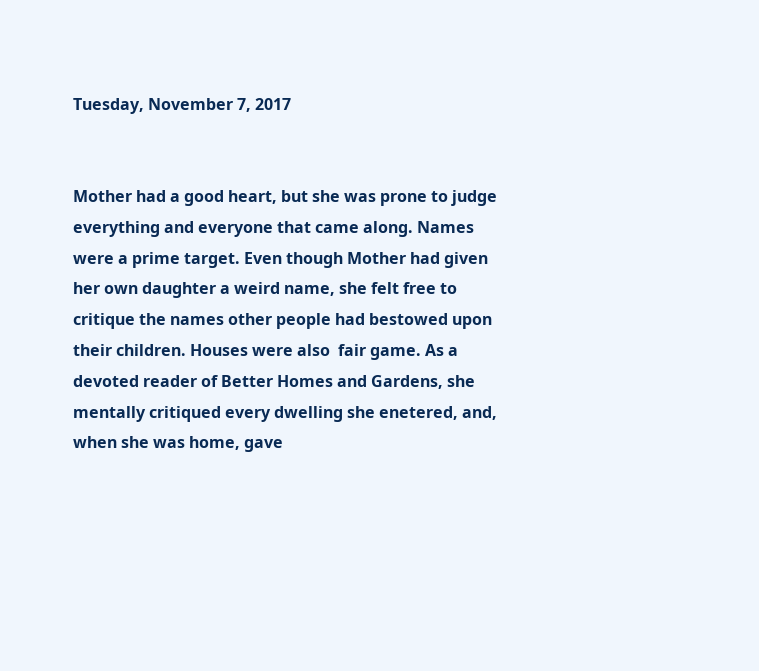Tuesday, November 7, 2017


Mother had a good heart, but she was prone to judge everything and everyone that came along. Names were a prime target. Even though Mother had given her own daughter a weird name, she felt free to critique the names other people had bestowed upon their children. Houses were also  fair game. As a devoted reader of Better Homes and Gardens, she mentally critiqued every dwelling she enetered, and, when she was home, gave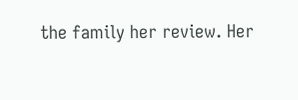the family her review. Her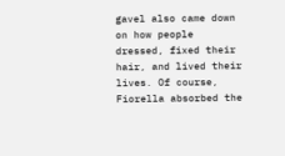gavel also came down on how people dressed, fixed their hair, and lived their lives. Of course, Fiorella absorbed the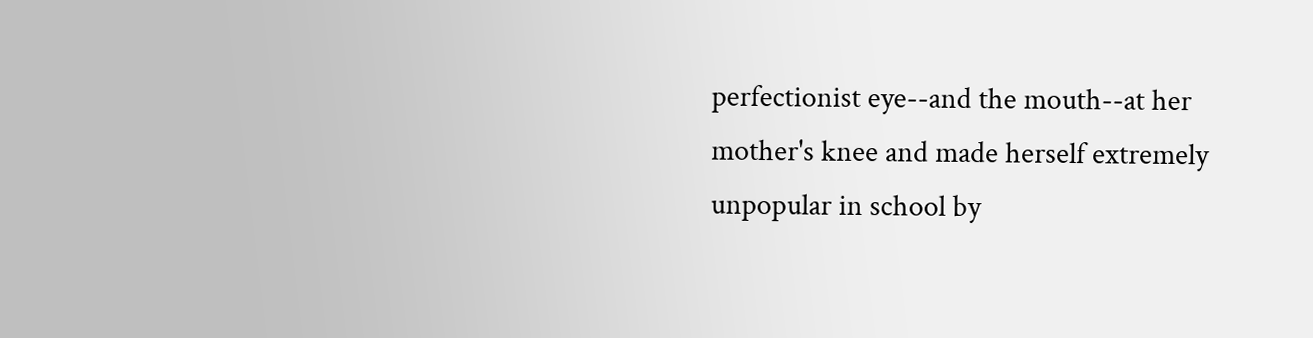perfectionist eye--and the mouth--at her mother's knee and made herself extremely unpopular in school by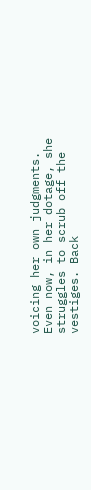voicing her own judgments. Even now, in her dotage, she struggles to scrub off the vestiges. Back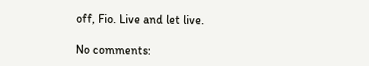off, Fio. Live and let live.

No comments: